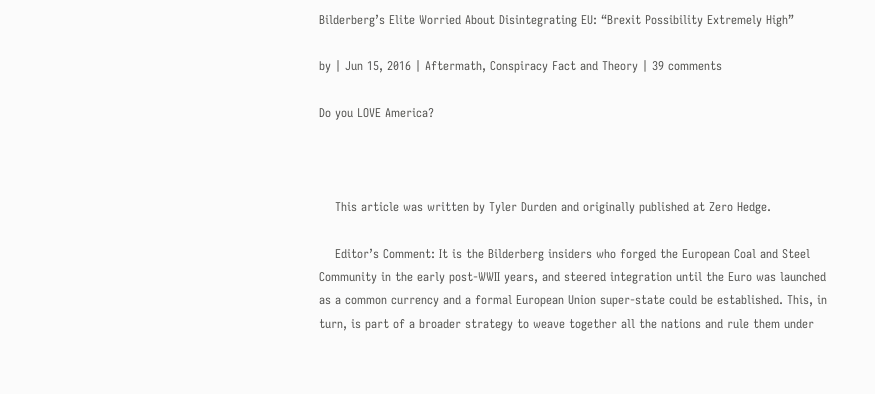Bilderberg’s Elite Worried About Disintegrating EU: “Brexit Possibility Extremely High”

by | Jun 15, 2016 | Aftermath, Conspiracy Fact and Theory | 39 comments

Do you LOVE America?



    This article was written by Tyler Durden and originally published at Zero Hedge.

    Editor’s Comment: It is the Bilderberg insiders who forged the European Coal and Steel Community in the early post-WWII years, and steered integration until the Euro was launched as a common currency and a formal European Union super-state could be established. This, in turn, is part of a broader strategy to weave together all the nations and rule them under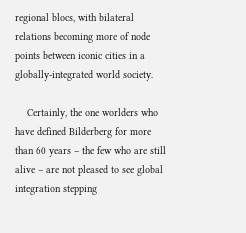regional blocs, with bilateral relations becoming more of node points between iconic cities in a globally-integrated world society.

    Certainly, the one worlders who have defined Bilderberg for more than 60 years – the few who are still alive – are not pleased to see global integration stepping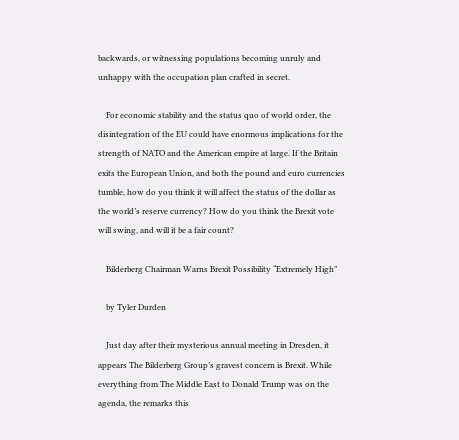backwards, or witnessing populations becoming unruly and unhappy with the occupation plan crafted in secret.

    For economic stability and the status quo of world order, the disintegration of the EU could have enormous implications for the strength of NATO and the American empire at large. If the Britain exits the European Union, and both the pound and euro currencies tumble, how do you think it will affect the status of the dollar as the world’s reserve currency? How do you think the Brexit vote will swing, and will it be a fair count?

    Bilderberg Chairman Warns Brexit Possibility “Extremely High”

    by Tyler Durden

    Just day after their mysterious annual meeting in Dresden, it appears The Bilderberg Group’s gravest concern is Brexit. While everything from The Middle East to Donald Trump was on the agenda, the remarks this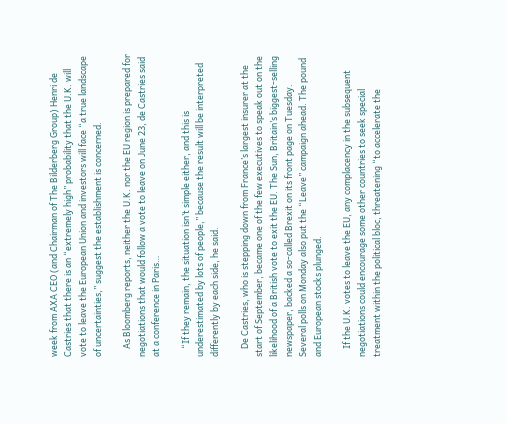week from AXA CEO (and Chairman of The Bilderberg Group) Henri de Castries that there is an “extremely high” probability that the U.K. will vote to leave the European Union and investors will face “a true landscape of uncertainties,” suggest the establishment is concerned.

    As Bloomberg reports, neither the U.K. nor the EU region is prepared for negotiations that would follow a vote to leave on June 23, de Castries said at a conference in Paris…

    “If they remain, the situation isn’t simple either, and this is underestimated by lots of people,” because the result will be interpreted differently by each side, he said.

    De Castries, who is stepping down from France’s largest insurer at the start of September, became one of the few executives to speak out on the likelihood of a British vote to exit the EU. The Sun, Britain’s biggest-selling newspaper, backed a so-called Brexit on its front page on Tuesday. Several polls on Monday also put the “Leave” campaign ahead. The pound and European stocks plunged.

    If the U.K. votes to leave the EU, any complacency in the subsequent negotiations could encourage some other countries to seek special treatment within the political bloc, threatening “to accelerate the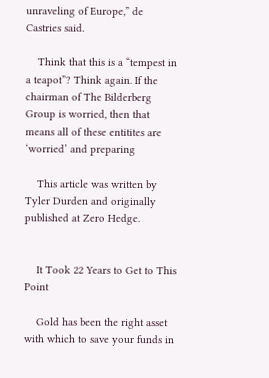unraveling of Europe,” de Castries said.

    Think that this is a “tempest in a teapot”? Think again. If the chairman of The Bilderberg Group is worried, then that means all of these entitites are ‘worried’ and preparing

    This article was written by Tyler Durden and originally published at Zero Hedge.


    It Took 22 Years to Get to This Point

    Gold has been the right asset with which to save your funds in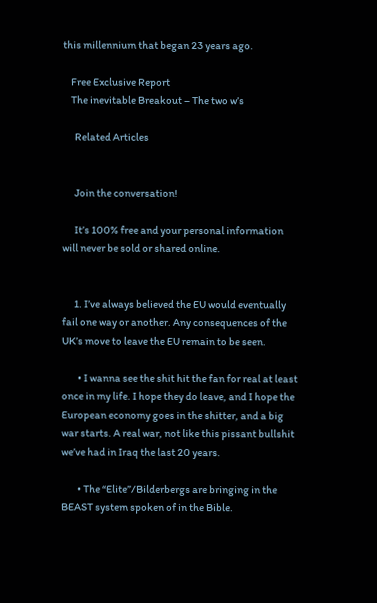this millennium that began 23 years ago.

    Free Exclusive Report
    The inevitable Breakout – The two w’s

      Related Articles


      Join the conversation!

      It’s 100% free and your personal information will never be sold or shared online.


      1. I’ve always believed the EU would eventually fail one way or another. Any consequences of the UK’s move to leave the EU remain to be seen.

        • I wanna see the shit hit the fan for real at least once in my life. I hope they do leave, and I hope the European economy goes in the shitter, and a big war starts. A real war, not like this pissant bullshit we’ve had in Iraq the last 20 years.

        • The “Elite”/Bilderbergs are bringing in the BEAST system spoken of in the Bible.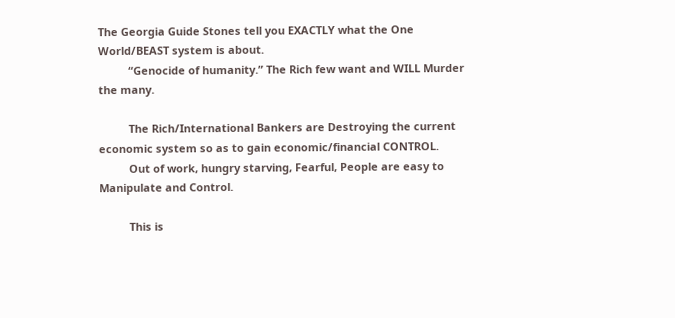The Georgia Guide Stones tell you EXACTLY what the One World/BEAST system is about.
          “Genocide of humanity.” The Rich few want and WILL Murder the many.

          The Rich/International Bankers are Destroying the current economic system so as to gain economic/financial CONTROL.
          Out of work, hungry starving, Fearful, People are easy to Manipulate and Control.

          This is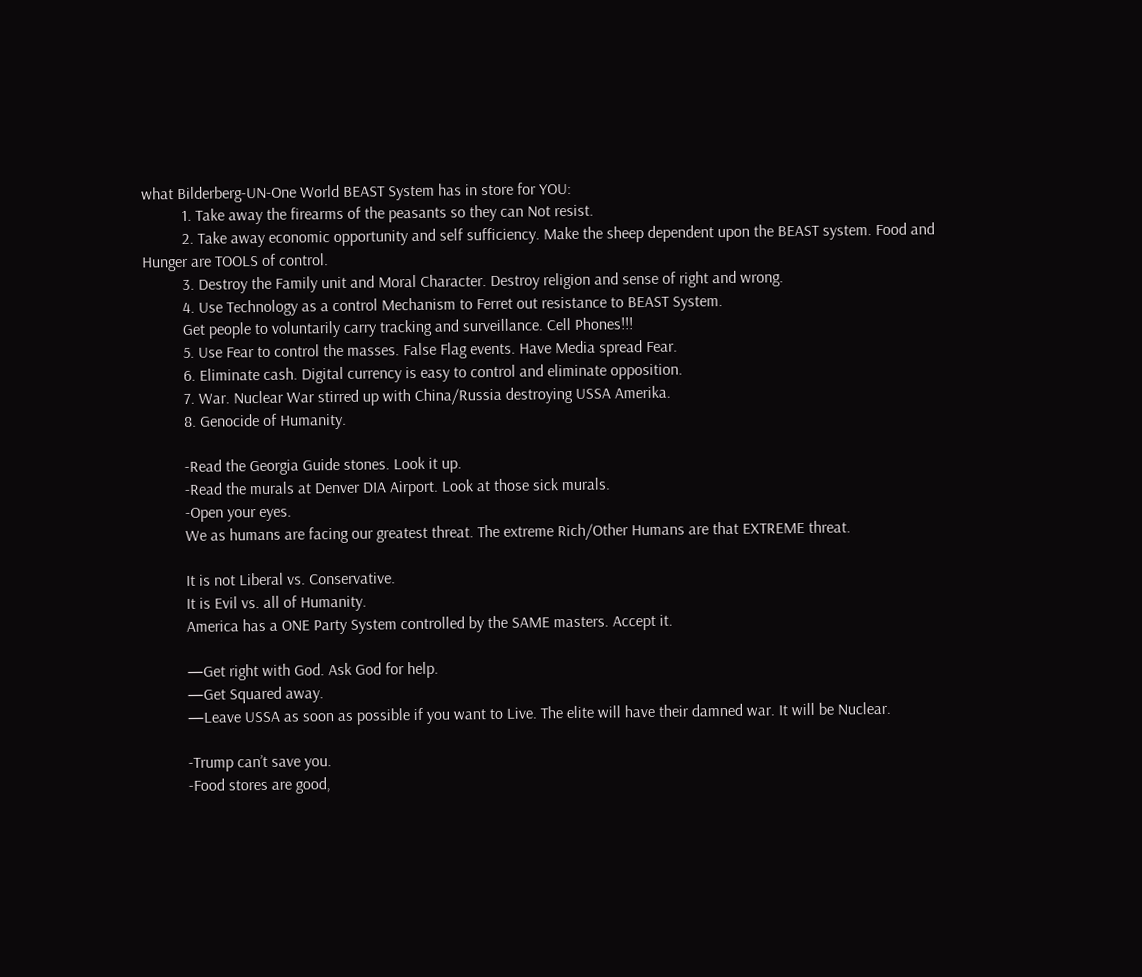what Bilderberg-UN-One World BEAST System has in store for YOU:
          1. Take away the firearms of the peasants so they can Not resist.
          2. Take away economic opportunity and self sufficiency. Make the sheep dependent upon the BEAST system. Food and Hunger are TOOLS of control.
          3. Destroy the Family unit and Moral Character. Destroy religion and sense of right and wrong.
          4. Use Technology as a control Mechanism to Ferret out resistance to BEAST System.
          Get people to voluntarily carry tracking and surveillance. Cell Phones!!!
          5. Use Fear to control the masses. False Flag events. Have Media spread Fear.
          6. Eliminate cash. Digital currency is easy to control and eliminate opposition.
          7. War. Nuclear War stirred up with China/Russia destroying USSA Amerika.
          8. Genocide of Humanity.

          -Read the Georgia Guide stones. Look it up.
          -Read the murals at Denver DIA Airport. Look at those sick murals.
          -Open your eyes.
          We as humans are facing our greatest threat. The extreme Rich/Other Humans are that EXTREME threat.

          It is not Liberal vs. Conservative.
          It is Evil vs. all of Humanity.
          America has a ONE Party System controlled by the SAME masters. Accept it.

          —Get right with God. Ask God for help.
          —Get Squared away.
          —Leave USSA as soon as possible if you want to Live. The elite will have their damned war. It will be Nuclear.

          -Trump can’t save you.
          -Food stores are good,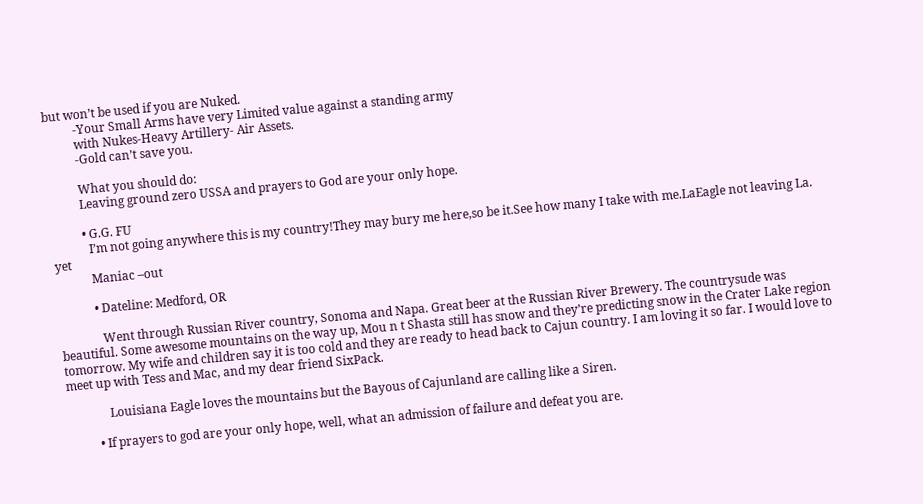but won’t be used if you are Nuked.
          -Your Small Arms have very Limited value against a standing army
          with Nukes-Heavy Artillery- Air Assets.
          -Gold can’t save you.

          What you should do:
          Leaving ground zero USSA and prayers to God are your only hope.

          • G.G. FU
            I’m not going anywhere this is my country!They may bury me here,so be it.See how many I take with me.LaEagle not leaving La. yet
            Maniac –out

            • Dateline: Medford, OR

              Went through Russian River country, Sonoma and Napa. Great beer at the Russian River Brewery. The countrysude was beautiful. Some awesome mountains on the way up, Mou n t Shasta still has snow and they’re predicting snow in the Crater Lake region tomorrow. My wife and children say it is too cold and they are ready to head back to Cajun country. I am loving it so far. I would love to meet up with Tess and Mac, and my dear friend SixPack.

              Louisiana Eagle loves the mountains but the Bayous of Cajunland are calling like a Siren.

          • If prayers to god are your only hope, well, what an admission of failure and defeat you are.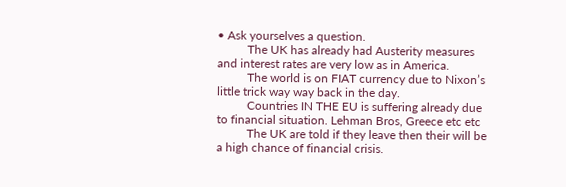• Ask yourselves a question.
          The UK has already had Austerity measures and interest rates are very low as in America.
          The world is on FIAT currency due to Nixon’s little trick way way back in the day.
          Countries IN THE EU is suffering already due to financial situation. Lehman Bros, Greece etc etc
          The UK are told if they leave then their will be a high chance of financial crisis.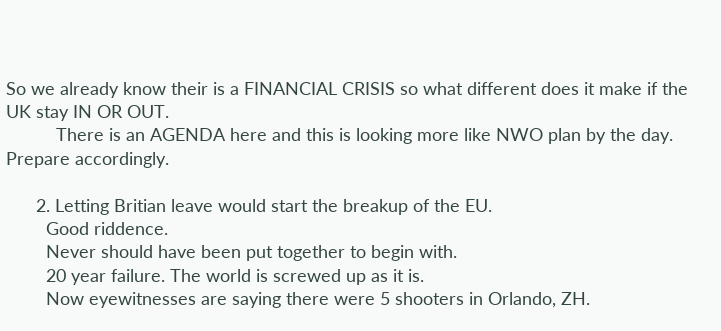So we already know their is a FINANCIAL CRISIS so what different does it make if the UK stay IN OR OUT.
          There is an AGENDA here and this is looking more like NWO plan by the day. Prepare accordingly.

      2. Letting Britian leave would start the breakup of the EU.
        Good riddence.
        Never should have been put together to begin with.
        20 year failure. The world is screwed up as it is.
        Now eyewitnesses are saying there were 5 shooters in Orlando, ZH.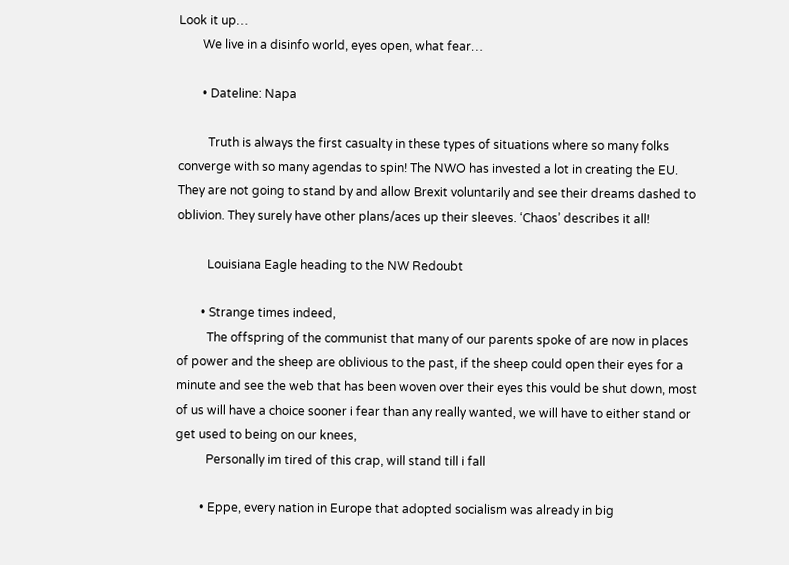Look it up…
        We live in a disinfo world, eyes open, what fear…

        • Dateline: Napa

          Truth is always the first casualty in these types of situations where so many folks converge with so many agendas to spin! The NWO has invested a lot in creating the EU. They are not going to stand by and allow Brexit voluntarily and see their dreams dashed to oblivion. They surely have other plans/aces up their sleeves. ‘Chaos’ describes it all!

          Louisiana Eagle heading to the NW Redoubt

        • Strange times indeed,
          The offspring of the communist that many of our parents spoke of are now in places of power and the sheep are oblivious to the past, if the sheep could open their eyes for a minute and see the web that has been woven over their eyes this vould be shut down, most of us will have a choice sooner i fear than any really wanted, we will have to either stand or get used to being on our knees,
          Personally im tired of this crap, will stand till i fall

        • Eppe, every nation in Europe that adopted socialism was already in big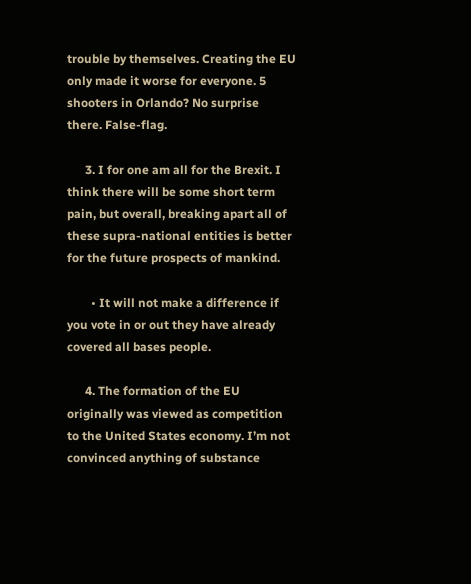trouble by themselves. Creating the EU only made it worse for everyone. 5 shooters in Orlando? No surprise there. False-flag.

      3. I for one am all for the Brexit. I think there will be some short term pain, but overall, breaking apart all of these supra-national entities is better for the future prospects of mankind.

        • It will not make a difference if you vote in or out they have already covered all bases people.

      4. The formation of the EU originally was viewed as competition to the United States economy. I’m not convinced anything of substance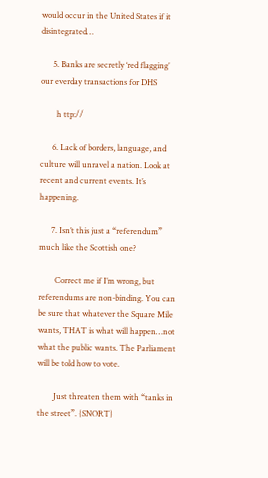would occur in the United States if it disintegrated…

      5. Banks are secretly ‘red flagging’ our everday transactions for DHS

        h ttp://

      6. Lack of borders, language, and culture will unravel a nation. Look at recent and current events. It’s happening.

      7. Isn’t this just a “referendum” much like the Scottish one?

        Correct me if I’m wrong, but referendums are non-binding. You can be sure that whatever the Square Mile wants, THAT is what will happen…not what the public wants. The Parliament will be told how to vote.

        Just threaten them with “tanks in the street”. {SNORT}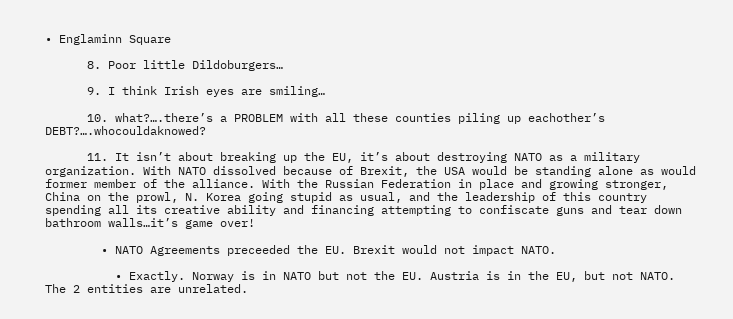• Englaminn Square

      8. Poor little Dildoburgers…

      9. I think Irish eyes are smiling…

      10. what?….there’s a PROBLEM with all these counties piling up eachother’s DEBT?….whocouldaknowed?

      11. It isn’t about breaking up the EU, it’s about destroying NATO as a military organization. With NATO dissolved because of Brexit, the USA would be standing alone as would former member of the alliance. With the Russian Federation in place and growing stronger, China on the prowl, N. Korea going stupid as usual, and the leadership of this country spending all its creative ability and financing attempting to confiscate guns and tear down bathroom walls…it’s game over!

        • NATO Agreements preceeded the EU. Brexit would not impact NATO.

          • Exactly. Norway is in NATO but not the EU. Austria is in the EU, but not NATO. The 2 entities are unrelated.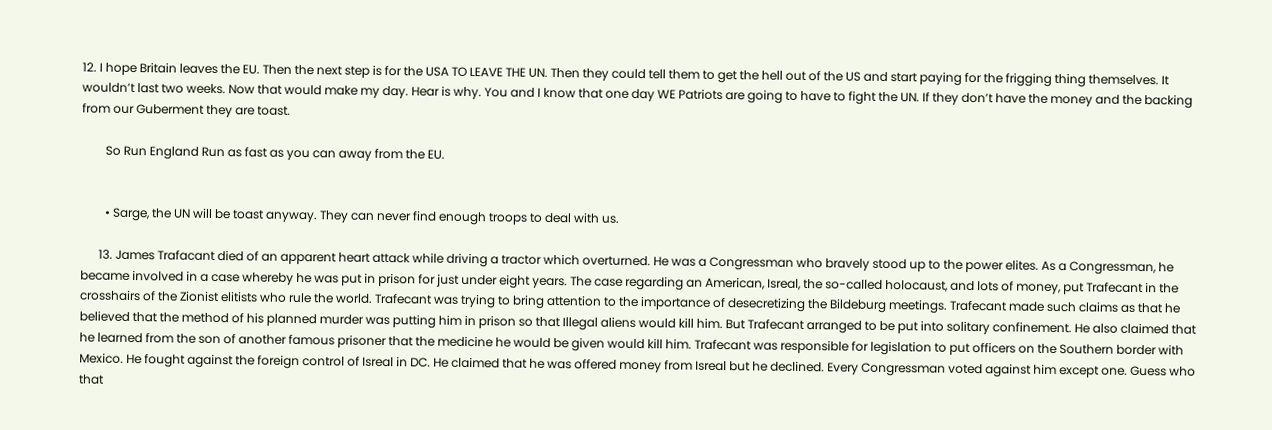12. I hope Britain leaves the EU. Then the next step is for the USA TO LEAVE THE UN. Then they could tell them to get the hell out of the US and start paying for the frigging thing themselves. It wouldn’t last two weeks. Now that would make my day. Hear is why. You and I know that one day WE Patriots are going to have to fight the UN. If they don’t have the money and the backing from our Guberment they are toast.

        So Run England Run as fast as you can away from the EU.


        • Sarge, the UN will be toast anyway. They can never find enough troops to deal with us.

      13. James Trafacant died of an apparent heart attack while driving a tractor which overturned. He was a Congressman who bravely stood up to the power elites. As a Congressman, he became involved in a case whereby he was put in prison for just under eight years. The case regarding an American, Isreal, the so-called holocaust, and lots of money, put Trafecant in the crosshairs of the Zionist elitists who rule the world. Trafecant was trying to bring attention to the importance of desecretizing the Bildeburg meetings. Trafecant made such claims as that he believed that the method of his planned murder was putting him in prison so that Illegal aliens would kill him. But Trafecant arranged to be put into solitary confinement. He also claimed that he learned from the son of another famous prisoner that the medicine he would be given would kill him. Trafecant was responsible for legislation to put officers on the Southern border with Mexico. He fought against the foreign control of Isreal in DC. He claimed that he was offered money from Isreal but he declined. Every Congressman voted against him except one. Guess who that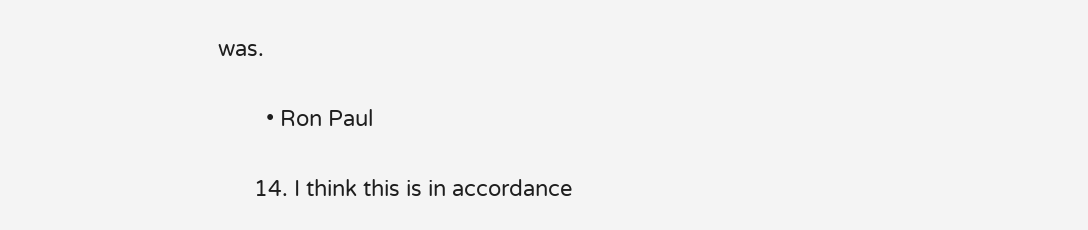was.

        • Ron Paul

      14. I think this is in accordance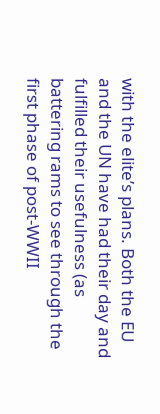with the elite’s plans. Both the EU and the UN have had their day and fulfilled their usefulness (as battering rams to see through the first phase of post-WWII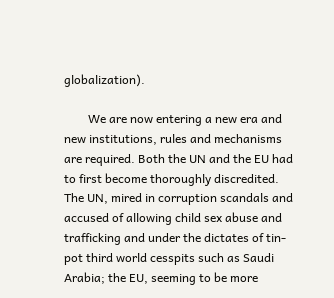globalization).

        We are now entering a new era and new institutions, rules and mechanisms are required. Both the UN and the EU had to first become thoroughly discredited. The UN, mired in corruption scandals and accused of allowing child sex abuse and trafficking and under the dictates of tin-pot third world cesspits such as Saudi Arabia; the EU, seeming to be more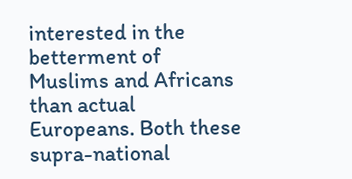interested in the betterment of Muslims and Africans than actual Europeans. Both these supra-national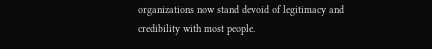organizations now stand devoid of legitimacy and credibility with most people.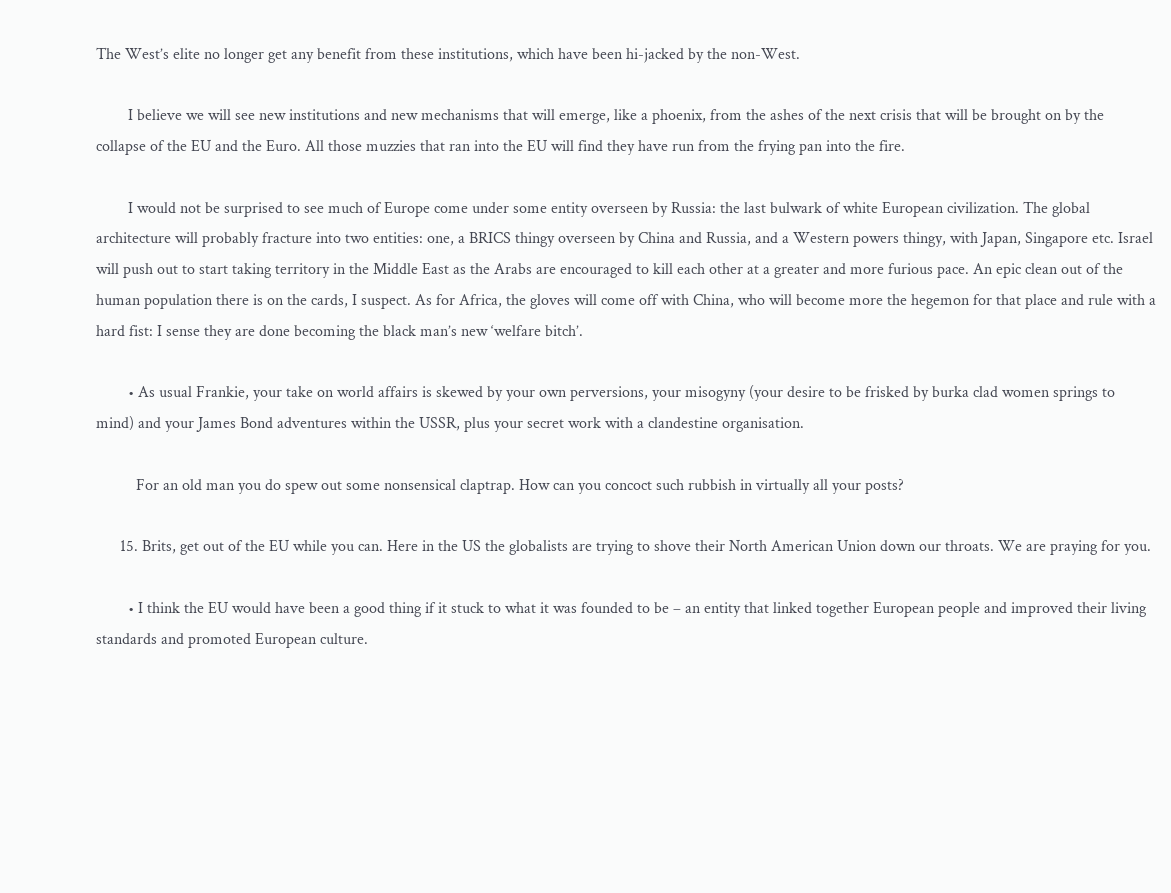The West’s elite no longer get any benefit from these institutions, which have been hi-jacked by the non-West.

        I believe we will see new institutions and new mechanisms that will emerge, like a phoenix, from the ashes of the next crisis that will be brought on by the collapse of the EU and the Euro. All those muzzies that ran into the EU will find they have run from the frying pan into the fire.

        I would not be surprised to see much of Europe come under some entity overseen by Russia: the last bulwark of white European civilization. The global architecture will probably fracture into two entities: one, a BRICS thingy overseen by China and Russia, and a Western powers thingy, with Japan, Singapore etc. Israel will push out to start taking territory in the Middle East as the Arabs are encouraged to kill each other at a greater and more furious pace. An epic clean out of the human population there is on the cards, I suspect. As for Africa, the gloves will come off with China, who will become more the hegemon for that place and rule with a hard fist: I sense they are done becoming the black man’s new ‘welfare bitch’.

        • As usual Frankie, your take on world affairs is skewed by your own perversions, your misogyny (your desire to be frisked by burka clad women springs to mind) and your James Bond adventures within the USSR, plus your secret work with a clandestine organisation.

          For an old man you do spew out some nonsensical claptrap. How can you concoct such rubbish in virtually all your posts?

      15. Brits, get out of the EU while you can. Here in the US the globalists are trying to shove their North American Union down our throats. We are praying for you.

        • I think the EU would have been a good thing if it stuck to what it was founded to be – an entity that linked together European people and improved their living standards and promoted European culture.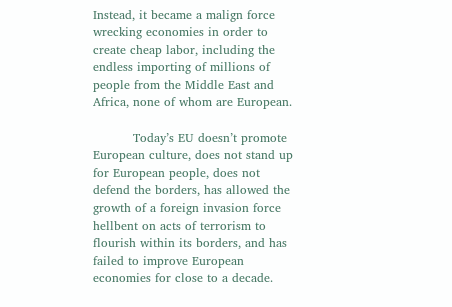Instead, it became a malign force wrecking economies in order to create cheap labor, including the endless importing of millions of people from the Middle East and Africa, none of whom are European.

          Today’s EU doesn’t promote European culture, does not stand up for European people, does not defend the borders, has allowed the growth of a foreign invasion force hellbent on acts of terrorism to flourish within its borders, and has failed to improve European economies for close to a decade.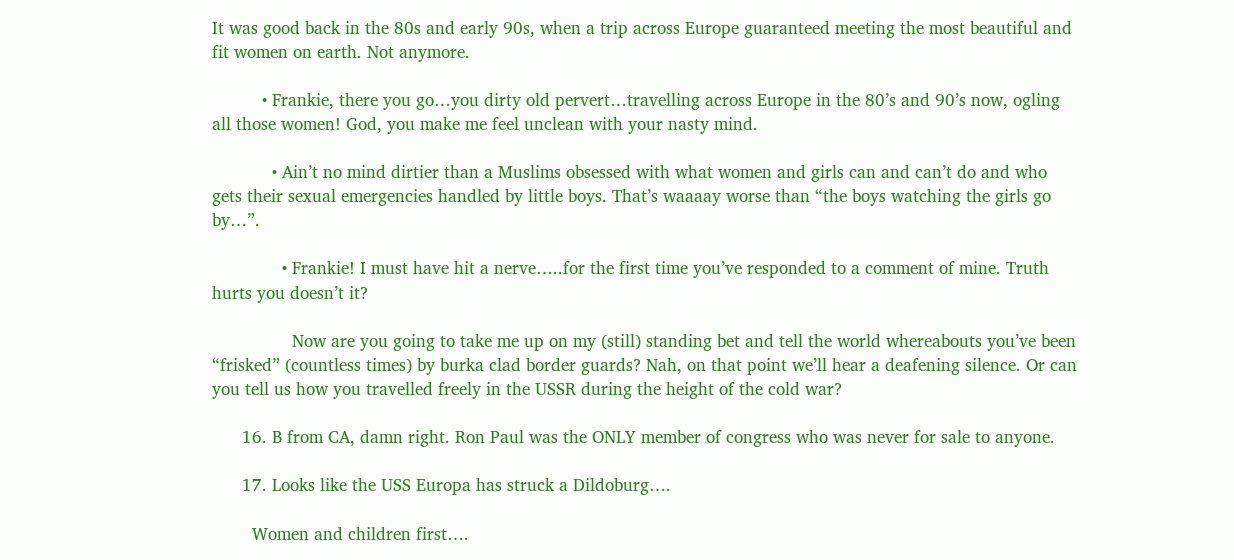It was good back in the 80s and early 90s, when a trip across Europe guaranteed meeting the most beautiful and fit women on earth. Not anymore.

          • Frankie, there you go…you dirty old pervert…travelling across Europe in the 80’s and 90’s now, ogling all those women! God, you make me feel unclean with your nasty mind.

            • Ain’t no mind dirtier than a Muslims obsessed with what women and girls can and can’t do and who gets their sexual emergencies handled by little boys. That’s waaaay worse than “the boys watching the girls go by…”.

              • Frankie! I must have hit a nerve…..for the first time you’ve responded to a comment of mine. Truth hurts you doesn’t it?

                Now are you going to take me up on my (still) standing bet and tell the world whereabouts you’ve been “frisked” (countless times) by burka clad border guards? Nah, on that point we’ll hear a deafening silence. Or can you tell us how you travelled freely in the USSR during the height of the cold war?

      16. B from CA, damn right. Ron Paul was the ONLY member of congress who was never for sale to anyone.

      17. Looks like the USS Europa has struck a Dildoburg….

        Women and children first….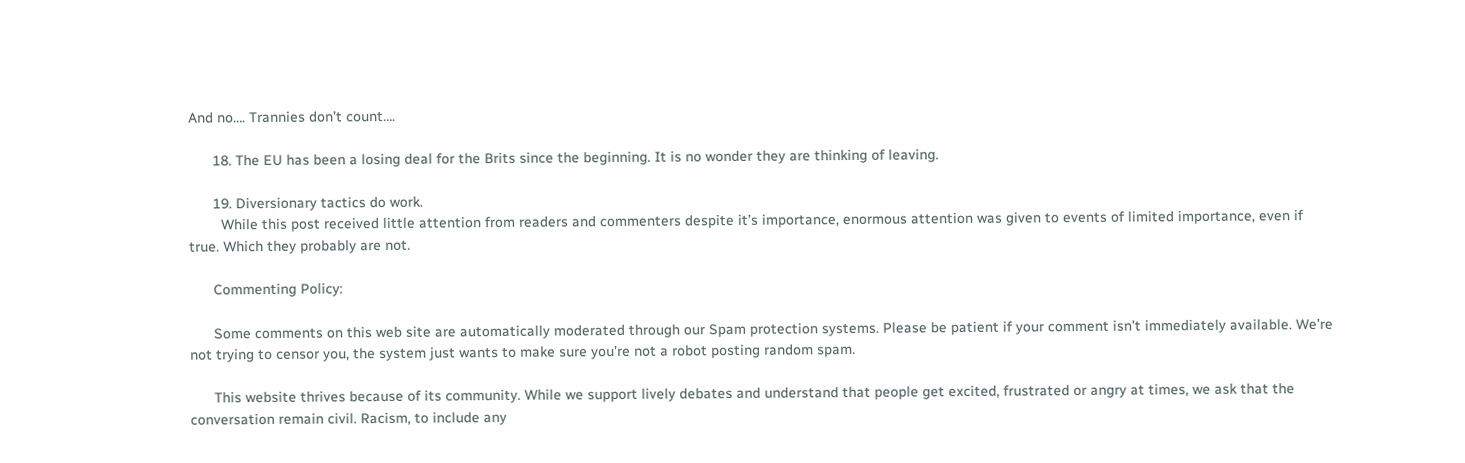And no…. Trannies don’t count….

      18. The EU has been a losing deal for the Brits since the beginning. It is no wonder they are thinking of leaving.

      19. Diversionary tactics do work.
        While this post received little attention from readers and commenters despite it’s importance, enormous attention was given to events of limited importance, even if true. Which they probably are not.

      Commenting Policy:

      Some comments on this web site are automatically moderated through our Spam protection systems. Please be patient if your comment isn’t immediately available. We’re not trying to censor you, the system just wants to make sure you’re not a robot posting random spam.

      This website thrives because of its community. While we support lively debates and understand that people get excited, frustrated or angry at times, we ask that the conversation remain civil. Racism, to include any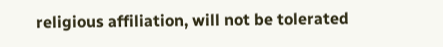religious affiliation, will not be tolerated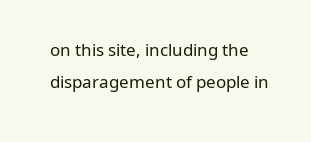on this site, including the disparagement of people in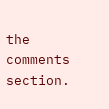the comments section.